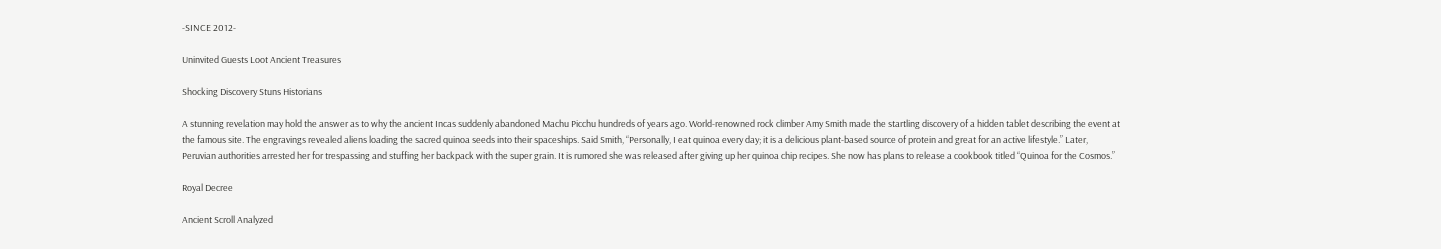-SINCE 2012-

Uninvited Guests Loot Ancient Treasures

Shocking Discovery Stuns Historians

A stunning revelation may hold the answer as to why the ancient Incas suddenly abandoned Machu Picchu hundreds of years ago. World-renowned rock climber Amy Smith made the startling discovery of a hidden tablet describing the event at the famous site. The engravings revealed aliens loading the sacred quinoa seeds into their spaceships. Said Smith, “Personally, I eat quinoa every day; it is a delicious plant-based source of protein and great for an active lifestyle.” Later, Peruvian authorities arrested her for trespassing and stuffing her backpack with the super grain. It is rumored she was released after giving up her quinoa chip recipes. She now has plans to release a cookbook titled “Quinoa for the Cosmos.”

Royal Decree

Ancient Scroll Analyzed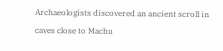Archaeologists discovered an ancient scroll in caves close to Machu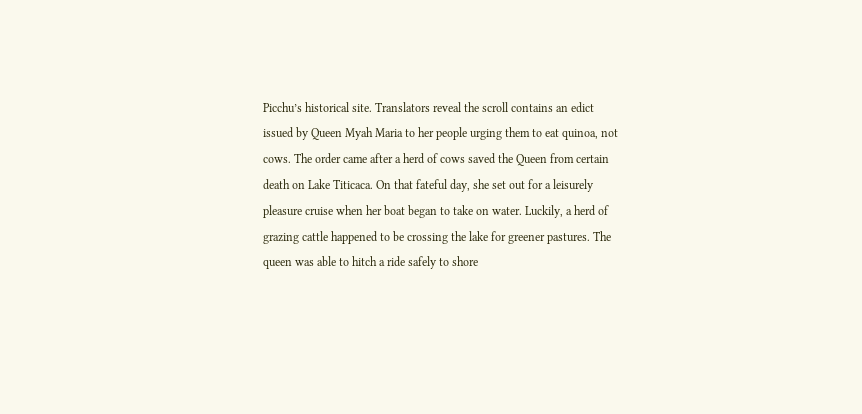Picchu’s historical site. Translators reveal the scroll contains an edict issued by Queen Myah Maria to her people urging them to eat quinoa, not cows. The order came after a herd of cows saved the Queen from certain death on Lake Titicaca. On that fateful day, she set out for a leisurely pleasure cruise when her boat began to take on water. Luckily, a herd of grazing cattle happened to be crossing the lake for greener pastures. The queen was able to hitch a ride safely to shore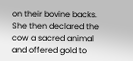on their bovine backs. She then declared the cow a sacred animal and offered gold to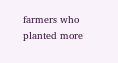farmers who planted more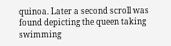quinoa. Later a second scroll was found depicting the queen taking swimming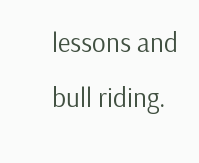lessons and bull riding.